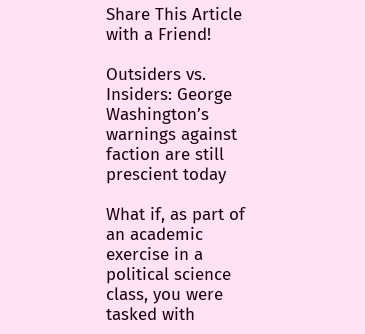Share This Article with a Friend!

Outsiders vs. Insiders: George Washington’s warnings against faction are still prescient today

What if, as part of an academic exercise in a political science class, you were tasked with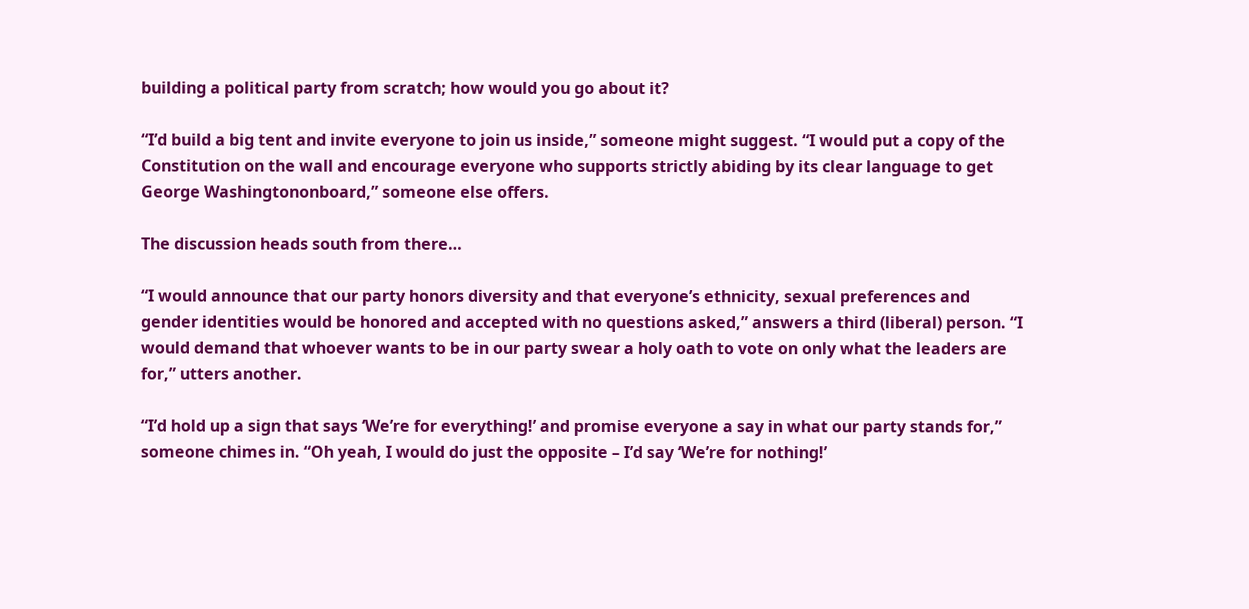building a political party from scratch; how would you go about it?

“I’d build a big tent and invite everyone to join us inside,” someone might suggest. “I would put a copy of the Constitution on the wall and encourage everyone who supports strictly abiding by its clear language to get George Washingtononboard,” someone else offers.

The discussion heads south from there…

“I would announce that our party honors diversity and that everyone’s ethnicity, sexual preferences and gender identities would be honored and accepted with no questions asked,” answers a third (liberal) person. “I would demand that whoever wants to be in our party swear a holy oath to vote on only what the leaders are for,” utters another.

“I’d hold up a sign that says ‘We’re for everything!’ and promise everyone a say in what our party stands for,” someone chimes in. “Oh yeah, I would do just the opposite – I’d say ‘We’re for nothing!’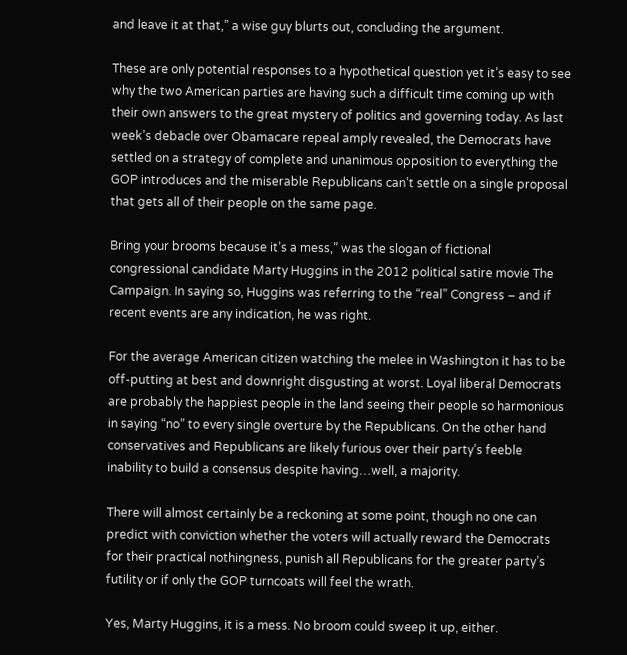and leave it at that,” a wise guy blurts out, concluding the argument.

These are only potential responses to a hypothetical question yet it’s easy to see why the two American parties are having such a difficult time coming up with their own answers to the great mystery of politics and governing today. As last week’s debacle over Obamacare repeal amply revealed, the Democrats have settled on a strategy of complete and unanimous opposition to everything the GOP introduces and the miserable Republicans can’t settle on a single proposal that gets all of their people on the same page.

Bring your brooms because it’s a mess,” was the slogan of fictional congressional candidate Marty Huggins in the 2012 political satire movie The Campaign. In saying so, Huggins was referring to the “real” Congress – and if recent events are any indication, he was right.

For the average American citizen watching the melee in Washington it has to be off-putting at best and downright disgusting at worst. Loyal liberal Democrats are probably the happiest people in the land seeing their people so harmonious in saying “no” to every single overture by the Republicans. On the other hand conservatives and Republicans are likely furious over their party’s feeble inability to build a consensus despite having…well, a majority.

There will almost certainly be a reckoning at some point, though no one can predict with conviction whether the voters will actually reward the Democrats for their practical nothingness, punish all Republicans for the greater party’s futility or if only the GOP turncoats will feel the wrath.

Yes, Marty Huggins, it is a mess. No broom could sweep it up, either.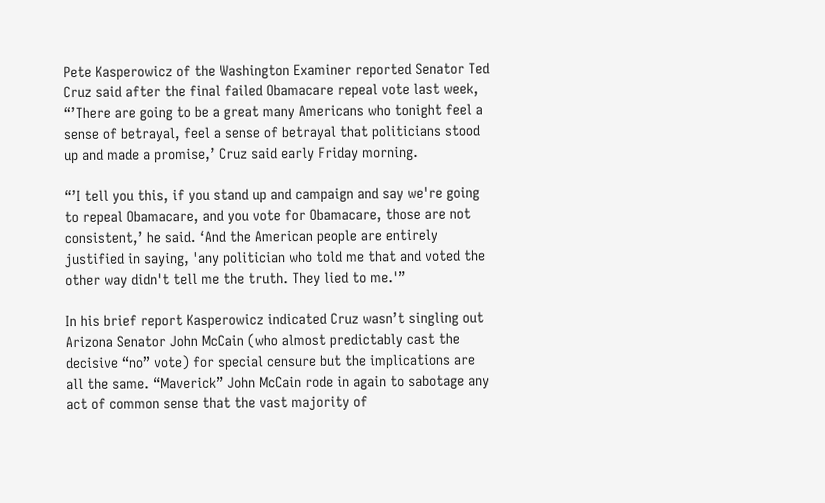Pete Kasperowicz of the Washington Examiner reported Senator Ted Cruz said after the final failed Obamacare repeal vote last week, “’There are going to be a great many Americans who tonight feel a sense of betrayal, feel a sense of betrayal that politicians stood up and made a promise,’ Cruz said early Friday morning.

“’I tell you this, if you stand up and campaign and say we're going to repeal Obamacare, and you vote for Obamacare, those are not consistent,’ he said. ‘And the American people are entirely justified in saying, 'any politician who told me that and voted the other way didn't tell me the truth. They lied to me.'”

In his brief report Kasperowicz indicated Cruz wasn’t singling out Arizona Senator John McCain (who almost predictably cast the decisive “no” vote) for special censure but the implications are all the same. “Maverick” John McCain rode in again to sabotage any act of common sense that the vast majority of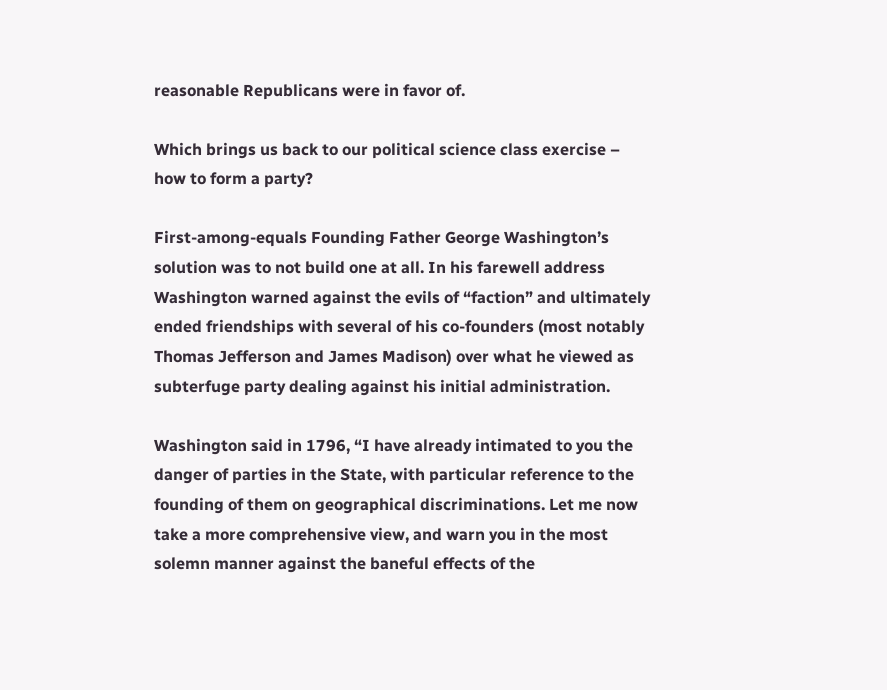reasonable Republicans were in favor of.

Which brings us back to our political science class exercise – how to form a party?

First-among-equals Founding Father George Washington’s solution was to not build one at all. In his farewell address Washington warned against the evils of “faction” and ultimately ended friendships with several of his co-founders (most notably Thomas Jefferson and James Madison) over what he viewed as subterfuge party dealing against his initial administration.

Washington said in 1796, “I have already intimated to you the danger of parties in the State, with particular reference to the founding of them on geographical discriminations. Let me now take a more comprehensive view, and warn you in the most solemn manner against the baneful effects of the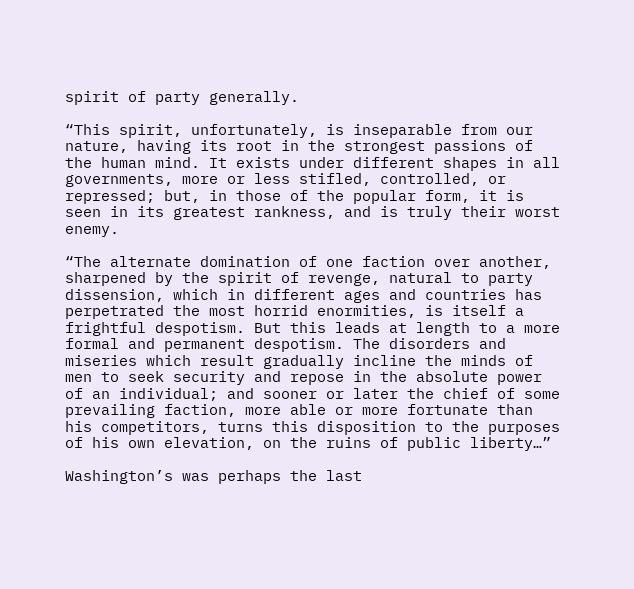spirit of party generally.

“This spirit, unfortunately, is inseparable from our nature, having its root in the strongest passions of the human mind. It exists under different shapes in all governments, more or less stifled, controlled, or repressed; but, in those of the popular form, it is seen in its greatest rankness, and is truly their worst enemy.

“The alternate domination of one faction over another, sharpened by the spirit of revenge, natural to party dissension, which in different ages and countries has perpetrated the most horrid enormities, is itself a frightful despotism. But this leads at length to a more formal and permanent despotism. The disorders and miseries which result gradually incline the minds of men to seek security and repose in the absolute power of an individual; and sooner or later the chief of some prevailing faction, more able or more fortunate than his competitors, turns this disposition to the purposes of his own elevation, on the ruins of public liberty…”

Washington’s was perhaps the last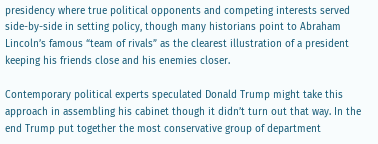presidency where true political opponents and competing interests served side-by-side in setting policy, though many historians point to Abraham Lincoln’s famous “team of rivals” as the clearest illustration of a president keeping his friends close and his enemies closer.

Contemporary political experts speculated Donald Trump might take this approach in assembling his cabinet though it didn’t turn out that way. In the end Trump put together the most conservative group of department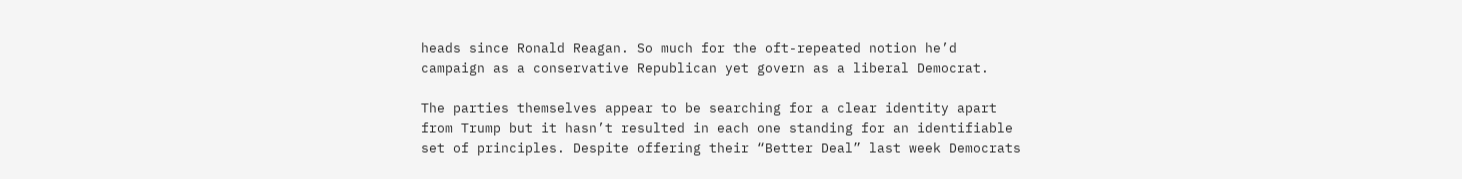heads since Ronald Reagan. So much for the oft-repeated notion he’d campaign as a conservative Republican yet govern as a liberal Democrat.

The parties themselves appear to be searching for a clear identity apart from Trump but it hasn’t resulted in each one standing for an identifiable set of principles. Despite offering their “Better Deal” last week Democrats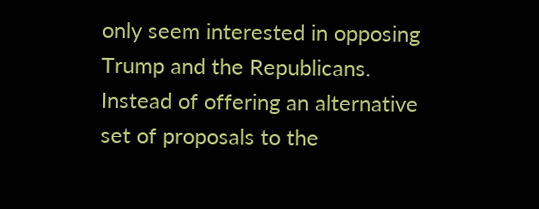only seem interested in opposing Trump and the Republicans. Instead of offering an alternative set of proposals to the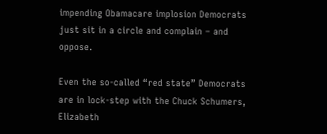impending Obamacare implosion Democrats just sit in a circle and complain – and oppose.

Even the so-called “red state” Democrats are in lock-step with the Chuck Schumers, Elizabeth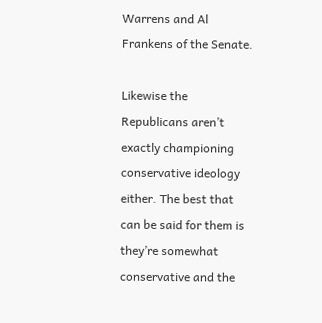Warrens and Al Frankens of the Senate.

Likewise the Republicans aren’t exactly championing conservative ideology either. The best that can be said for them is they’re somewhat conservative and the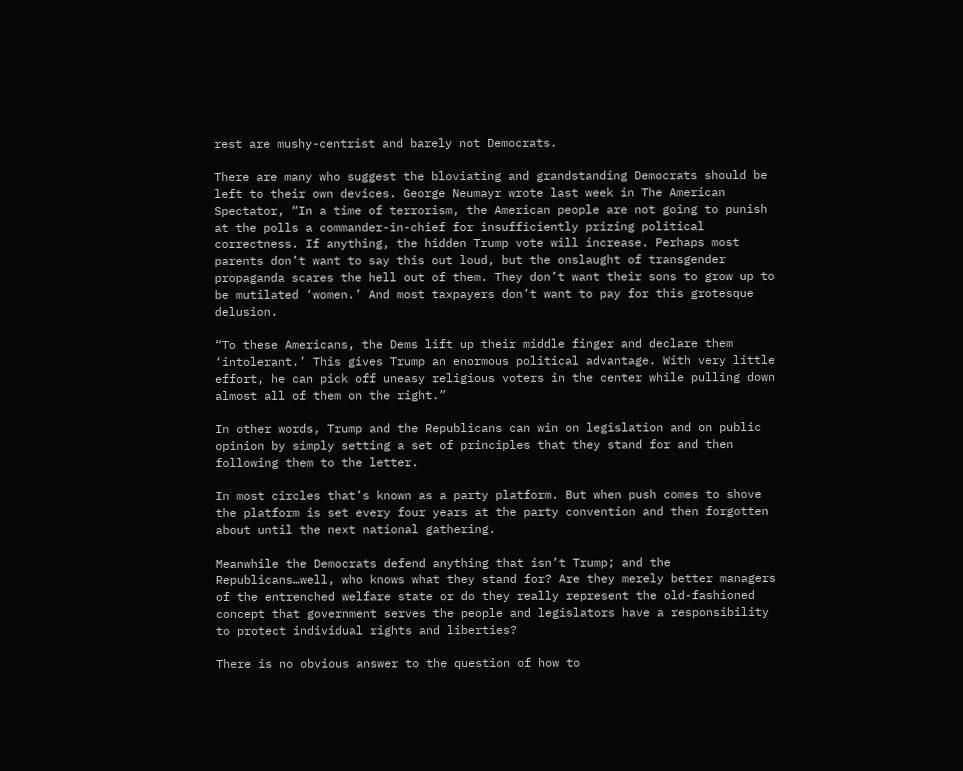rest are mushy-centrist and barely not Democrats.

There are many who suggest the bloviating and grandstanding Democrats should be left to their own devices. George Neumayr wrote last week in The American Spectator, “In a time of terrorism, the American people are not going to punish at the polls a commander-in-chief for insufficiently prizing political correctness. If anything, the hidden Trump vote will increase. Perhaps most parents don’t want to say this out loud, but the onslaught of transgender propaganda scares the hell out of them. They don’t want their sons to grow up to be mutilated ‘women.’ And most taxpayers don’t want to pay for this grotesque delusion.

“To these Americans, the Dems lift up their middle finger and declare them ‘intolerant.’ This gives Trump an enormous political advantage. With very little effort, he can pick off uneasy religious voters in the center while pulling down almost all of them on the right.”

In other words, Trump and the Republicans can win on legislation and on public opinion by simply setting a set of principles that they stand for and then following them to the letter.

In most circles that’s known as a party platform. But when push comes to shove the platform is set every four years at the party convention and then forgotten about until the next national gathering.

Meanwhile the Democrats defend anything that isn’t Trump; and the Republicans…well, who knows what they stand for? Are they merely better managers of the entrenched welfare state or do they really represent the old-fashioned concept that government serves the people and legislators have a responsibility to protect individual rights and liberties?

There is no obvious answer to the question of how to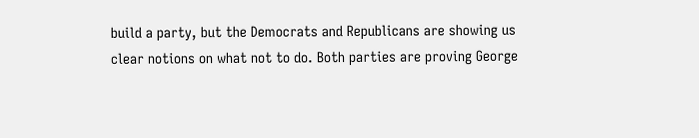build a party, but the Democrats and Republicans are showing us clear notions on what not to do. Both parties are proving George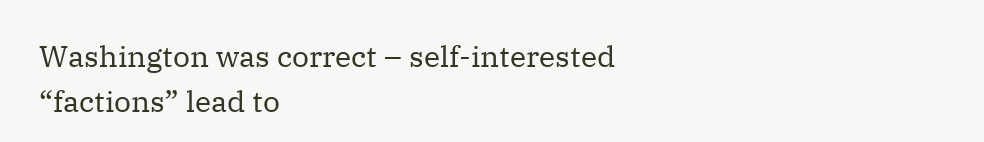Washington was correct – self-interested “factions” lead to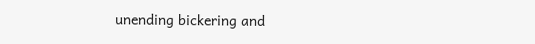unending bickering and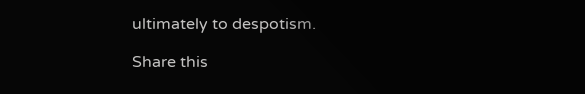ultimately to despotism.

Share this